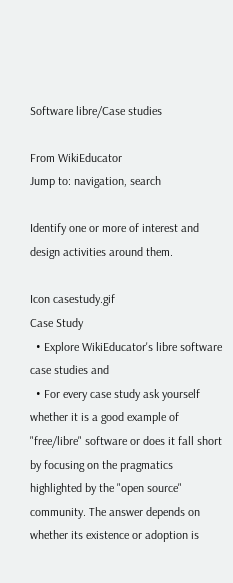Software libre/Case studies

From WikiEducator
Jump to: navigation, search

Identify one or more of interest and design activities around them.

Icon casestudy.gif
Case Study
  • Explore WikiEducator's libre software case studies and
  • For every case study ask yourself whether it is a good example of "free/libre" software or does it fall short by focusing on the pragmatics highlighted by the "open source" community. The answer depends on whether its existence or adoption is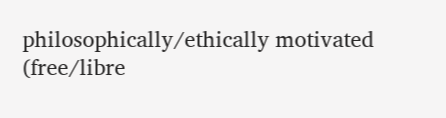philosophically/ethically motivated (free/libre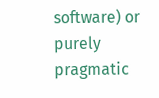software) or purely pragmatic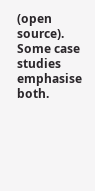(open source). Some case studies emphasise both.